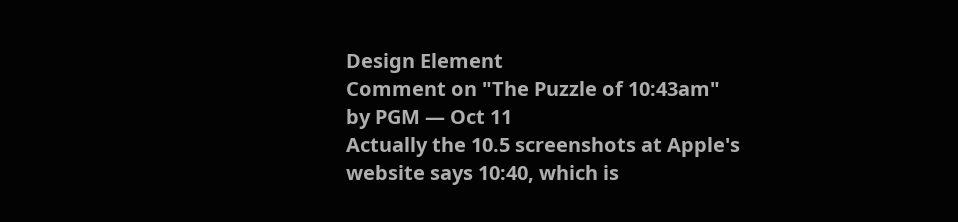Design Element
Comment on "The Puzzle of 10:43am"
by PGM — Oct 11
Actually the 10.5 screenshots at Apple's website says 10:40, which is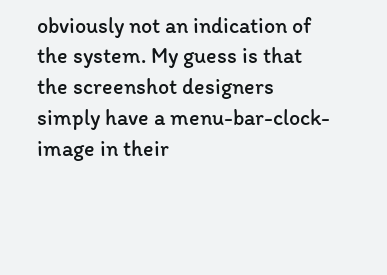obviously not an indication of the system. My guess is that the screenshot designers simply have a menu-bar-clock-image in their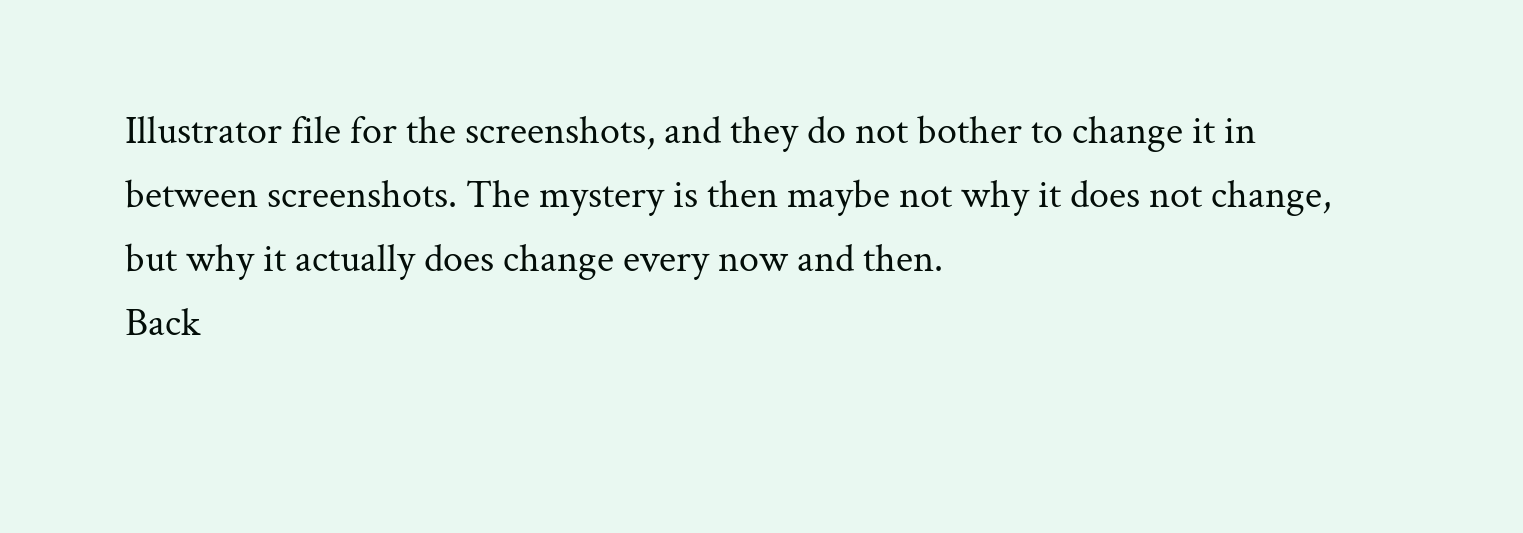Illustrator file for the screenshots, and they do not bother to change it in between screenshots. The mystery is then maybe not why it does not change, but why it actually does change every now and then.
Back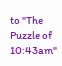to "The Puzzle of 10:43am"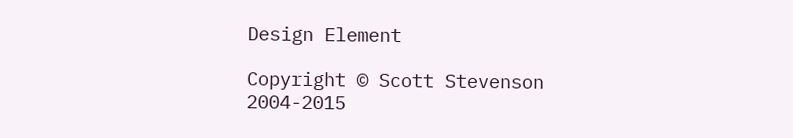Design Element

Copyright © Scott Stevenson 2004-2015